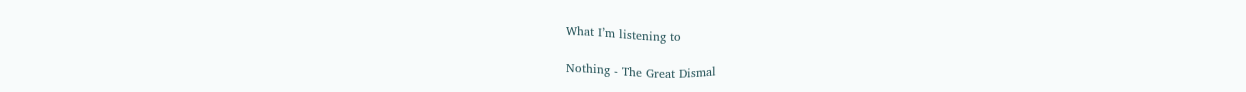What I’m listening to

Nothing - The Great Dismal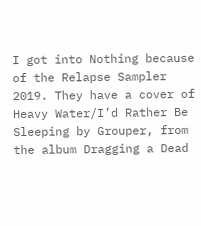I got into Nothing because of the Relapse Sampler 2019. They have a cover of Heavy Water/I’d Rather Be Sleeping by Grouper, from the album Dragging a Dead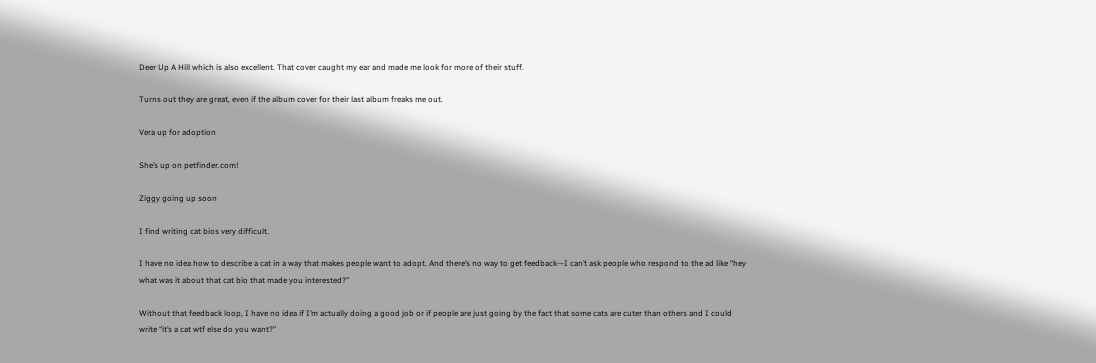Deer Up A Hill which is also excellent. That cover caught my ear and made me look for more of their stuff.

Turns out they are great, even if the album cover for their last album freaks me out.

Vera up for adoption

She’s up on petfinder.com!

Ziggy going up soon

I find writing cat bios very difficult.

I have no idea how to describe a cat in a way that makes people want to adopt. And there’s no way to get feedback—I can’t ask people who respond to the ad like “hey what was it about that cat bio that made you interested?”

Without that feedback loop, I have no idea if I’m actually doing a good job or if people are just going by the fact that some cats are cuter than others and I could write “it’s a cat wtf else do you want?”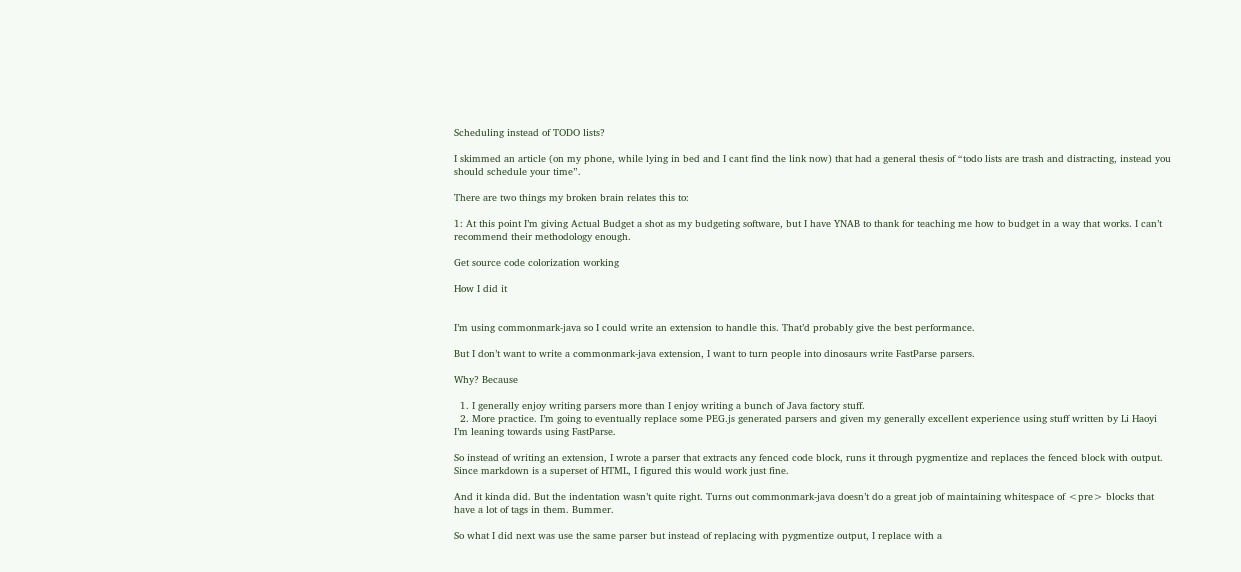Scheduling instead of TODO lists?

I skimmed an article (on my phone, while lying in bed and I cant find the link now) that had a general thesis of “todo lists are trash and distracting, instead you should schedule your time”.

There are two things my broken brain relates this to:

1: At this point I’m giving Actual Budget a shot as my budgeting software, but I have YNAB to thank for teaching me how to budget in a way that works. I can’t recommend their methodology enough.

Get source code colorization working

How I did it


I’m using commonmark-java so I could write an extension to handle this. That’d probably give the best performance.

But I don’t want to write a commonmark-java extension, I want to turn people into dinosaurs write FastParse parsers.

Why? Because

  1. I generally enjoy writing parsers more than I enjoy writing a bunch of Java factory stuff.
  2. More practice. I’m going to eventually replace some PEG.js generated parsers and given my generally excellent experience using stuff written by Li Haoyi I’m leaning towards using FastParse.

So instead of writing an extension, I wrote a parser that extracts any fenced code block, runs it through pygmentize and replaces the fenced block with output. Since markdown is a superset of HTML, I figured this would work just fine.

And it kinda did. But the indentation wasn’t quite right. Turns out commonmark-java doesn’t do a great job of maintaining whitespace of <pre> blocks that have a lot of tags in them. Bummer.

So what I did next was use the same parser but instead of replacing with pygmentize output, I replace with a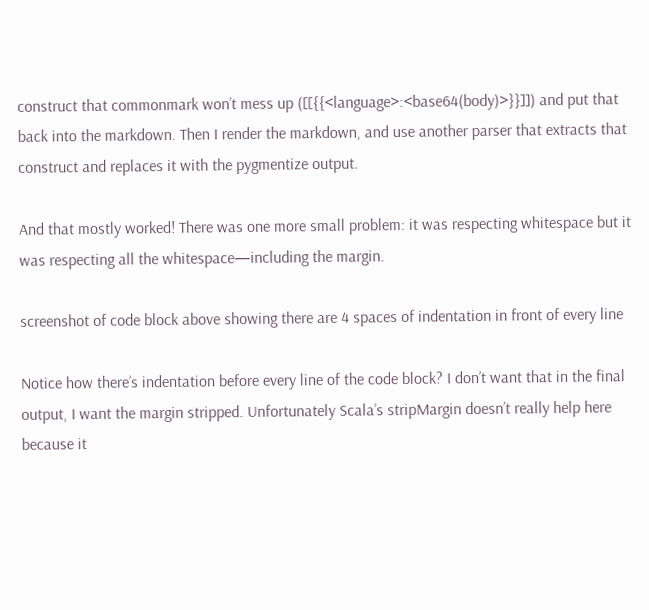construct that commonmark won’t mess up ([[{{<language>:<base64(body)>}}]]) and put that back into the markdown. Then I render the markdown, and use another parser that extracts that construct and replaces it with the pygmentize output.

And that mostly worked! There was one more small problem: it was respecting whitespace but it was respecting all the whitespace—including the margin.

screenshot of code block above showing there are 4 spaces of indentation in front of every line

Notice how there’s indentation before every line of the code block? I don’t want that in the final output, I want the margin stripped. Unfortunately Scala’s stripMargin doesn’t really help here because it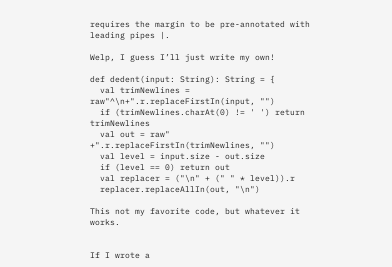requires the margin to be pre-annotated with leading pipes |.

Welp, I guess I’ll just write my own!

def dedent(input: String): String = {
  val trimNewlines = raw"^\n+".r.replaceFirstIn(input, "")
  if (trimNewlines.charAt(0) != ' ') return trimNewlines
  val out = raw" +".r.replaceFirstIn(trimNewlines, "")
  val level = input.size - out.size
  if (level == 0) return out
  val replacer = ("\n" + (" " * level)).r
  replacer.replaceAllIn(out, "\n")

This not my favorite code, but whatever it works.


If I wrote a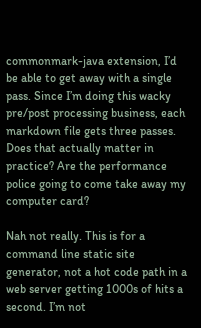commonmark-java extension, I’d be able to get away with a single pass. Since I’m doing this wacky pre/post processing business, each markdown file gets three passes. Does that actually matter in practice? Are the performance police going to come take away my computer card?

Nah not really. This is for a command line static site generator, not a hot code path in a web server getting 1000s of hits a second. I’m not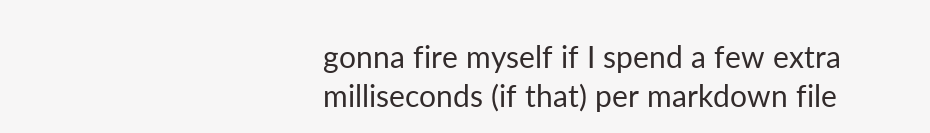gonna fire myself if I spend a few extra milliseconds (if that) per markdown file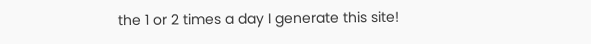the 1 or 2 times a day I generate this site!